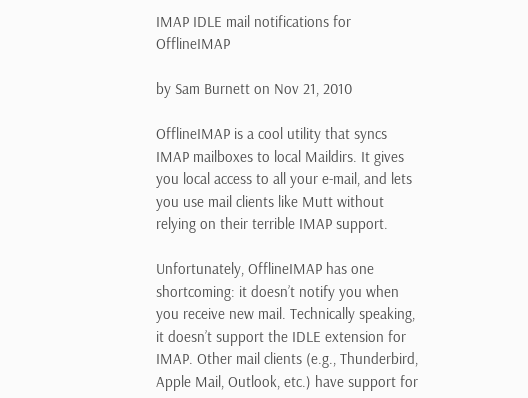IMAP IDLE mail notifications for OfflineIMAP

by Sam Burnett on Nov 21, 2010

OfflineIMAP is a cool utility that syncs IMAP mailboxes to local Maildirs. It gives you local access to all your e-mail, and lets you use mail clients like Mutt without relying on their terrible IMAP support.

Unfortunately, OfflineIMAP has one shortcoming: it doesn’t notify you when you receive new mail. Technically speaking, it doesn’t support the IDLE extension for IMAP. Other mail clients (e.g., Thunderbird, Apple Mail, Outlook, etc.) have support for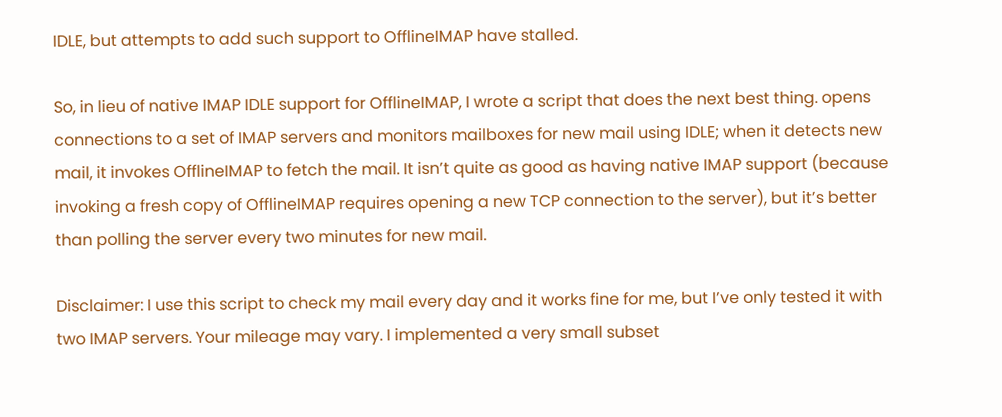IDLE, but attempts to add such support to OfflineIMAP have stalled.

So, in lieu of native IMAP IDLE support for OfflineIMAP, I wrote a script that does the next best thing. opens connections to a set of IMAP servers and monitors mailboxes for new mail using IDLE; when it detects new mail, it invokes OfflineIMAP to fetch the mail. It isn’t quite as good as having native IMAP support (because invoking a fresh copy of OfflineIMAP requires opening a new TCP connection to the server), but it’s better than polling the server every two minutes for new mail.

Disclaimer: I use this script to check my mail every day and it works fine for me, but I’ve only tested it with two IMAP servers. Your mileage may vary. I implemented a very small subset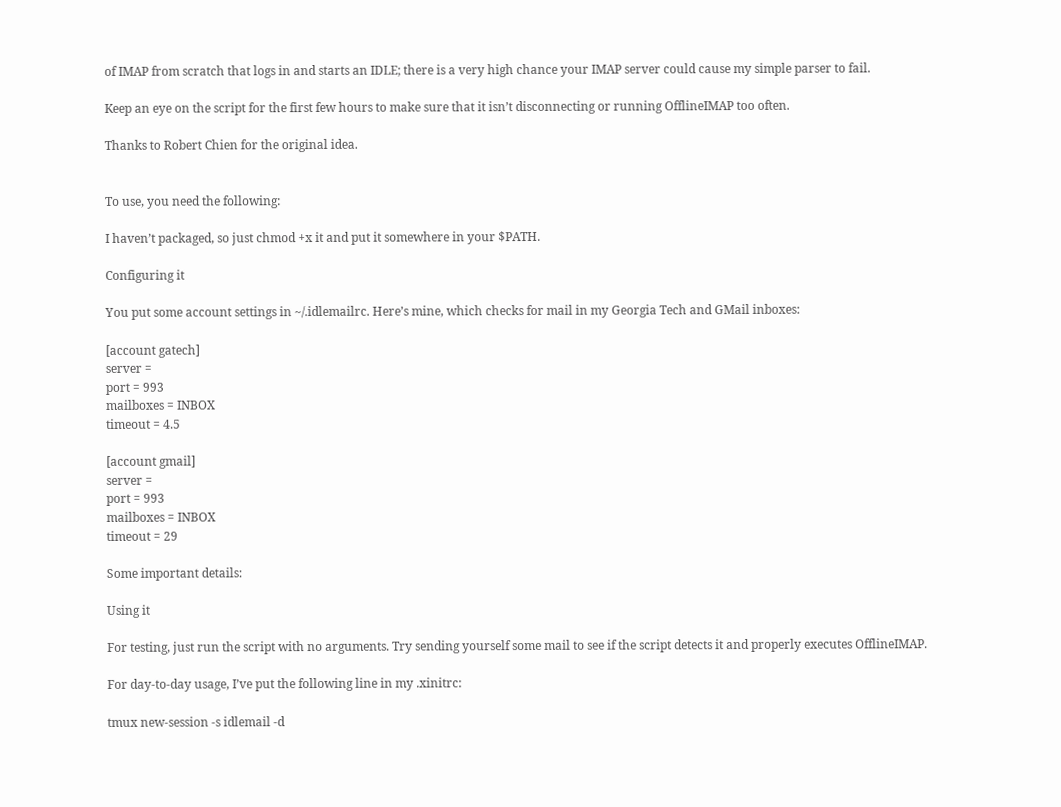of IMAP from scratch that logs in and starts an IDLE; there is a very high chance your IMAP server could cause my simple parser to fail.

Keep an eye on the script for the first few hours to make sure that it isn’t disconnecting or running OfflineIMAP too often.

Thanks to Robert Chien for the original idea.


To use, you need the following:

I haven’t packaged, so just chmod +x it and put it somewhere in your $PATH.

Configuring it

You put some account settings in ~/.idlemailrc. Here’s mine, which checks for mail in my Georgia Tech and GMail inboxes:

[account gatech]
server =
port = 993
mailboxes = INBOX
timeout = 4.5

[account gmail]
server =
port = 993
mailboxes = INBOX
timeout = 29

Some important details:

Using it

For testing, just run the script with no arguments. Try sending yourself some mail to see if the script detects it and properly executes OfflineIMAP.

For day-to-day usage, I’ve put the following line in my .xinitrc:

tmux new-session -s idlemail -d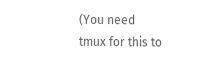(You need tmux for this to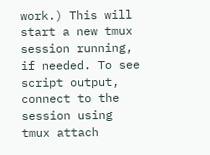work.) This will start a new tmux session running, if needed. To see script output, connect to the session using tmux attach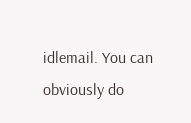idlemail. You can obviously do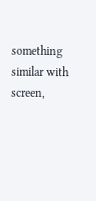something similar with screen,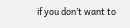if you don’t want to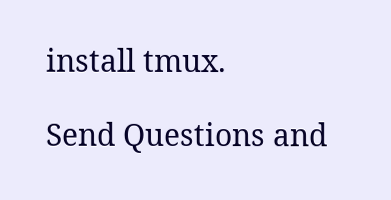install tmux.

Send Questions and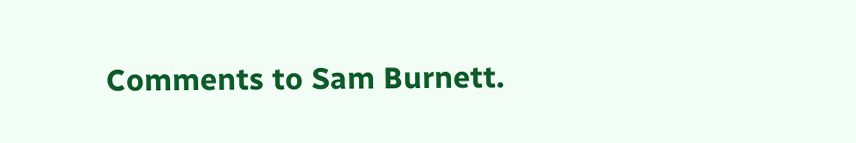Comments to Sam Burnett.